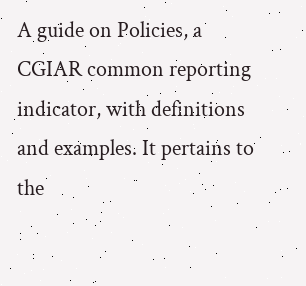A guide on Policies, a CGIAR common reporting indicator, with definitions and examples. It pertains to the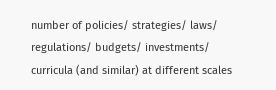number of policies/ strategies/ laws/ regulations/ budgets/ investments/ curricula (and similar) at different scales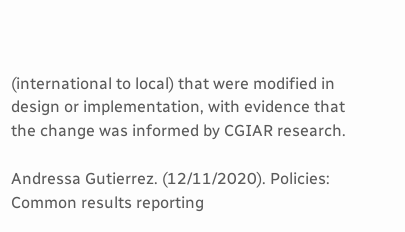(international to local) that were modified in design or implementation, with evidence that the change was informed by CGIAR research.

Andressa Gutierrez. (12/11/2020). Policies: Common results reporting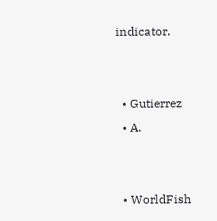indicator.


  • Gutierrez
  • A.


  • WorldFish